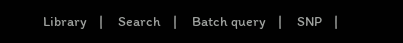Library    |     Search    |     Batch query    |     SNP    |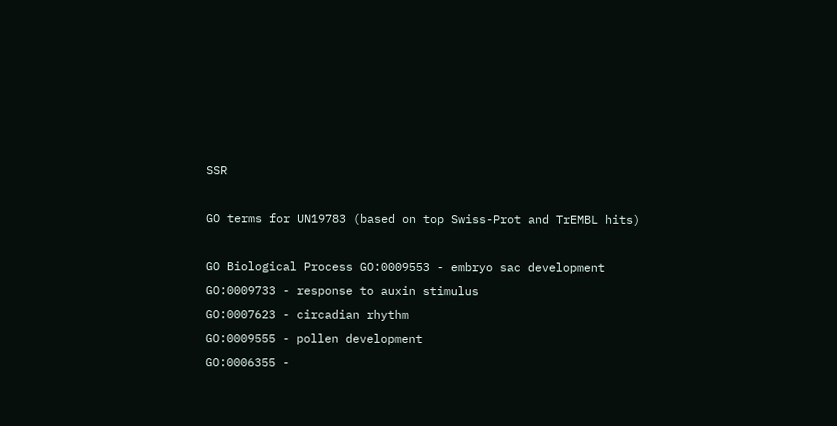SSR

GO terms for UN19783 (based on top Swiss-Prot and TrEMBL hits)

GO Biological Process GO:0009553 - embryo sac development
GO:0009733 - response to auxin stimulus
GO:0007623 - circadian rhythm
GO:0009555 - pollen development
GO:0006355 -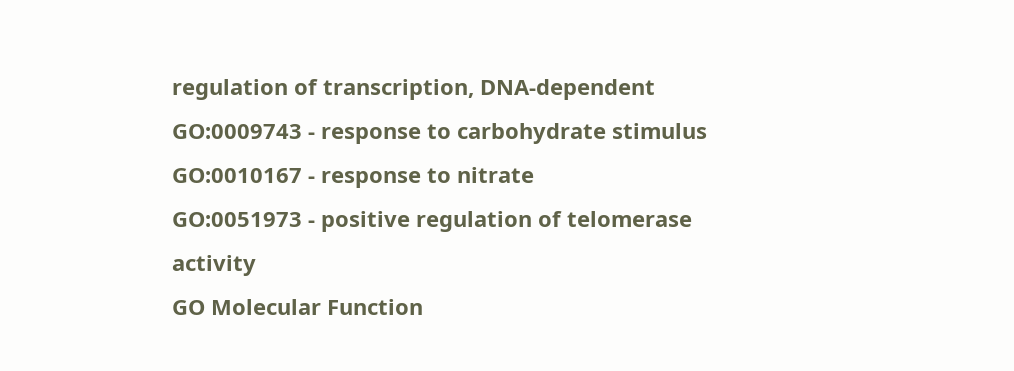regulation of transcription, DNA-dependent
GO:0009743 - response to carbohydrate stimulus
GO:0010167 - response to nitrate
GO:0051973 - positive regulation of telomerase activity
GO Molecular Function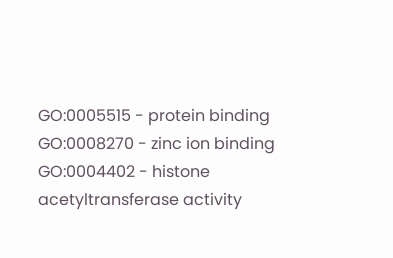GO:0005515 - protein binding
GO:0008270 - zinc ion binding
GO:0004402 - histone acetyltransferase activity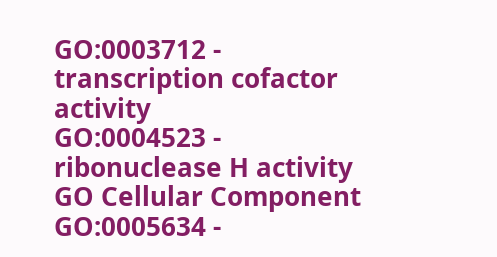GO:0003712 - transcription cofactor activity
GO:0004523 - ribonuclease H activity
GO Cellular Component GO:0005634 -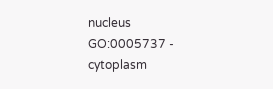nucleus
GO:0005737 - cytoplasm